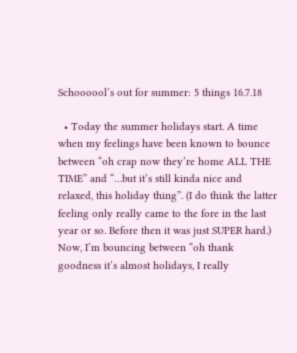Schoooool’s out for summer: 5 things 16.7.18

  • Today the summer holidays start. A time when my feelings have been known to bounce between “oh crap now they’re home ALL THE TIME” and “…but it’s still kinda nice and relaxed, this holiday thing”. (I do think the latter feeling only really came to the fore in the last year or so. Before then it was just SUPER hard.) Now, I’m bouncing between “oh thank goodness it’s almost holidays, I really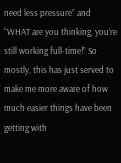need less pressure” and “WHAT are you thinking, you’re still working full-time!” So mostly, this has just served to make me more aware of how much easier things have been getting with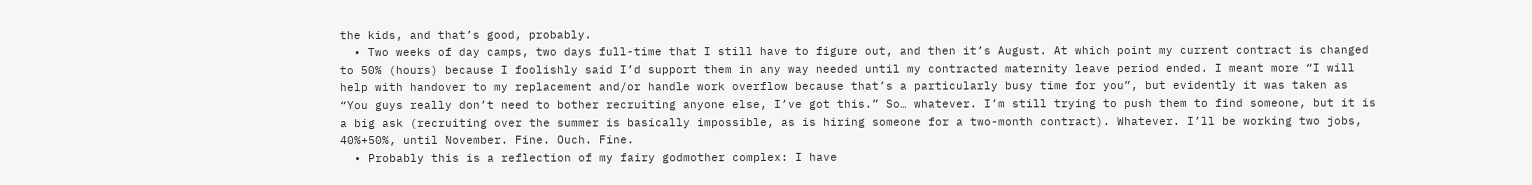the kids, and that’s good, probably.
  • Two weeks of day camps, two days full-time that I still have to figure out, and then it’s August. At which point my current contract is changed to 50% (hours) because I foolishly said I’d support them in any way needed until my contracted maternity leave period ended. I meant more “I will help with handover to my replacement and/or handle work overflow because that’s a particularly busy time for you”, but evidently it was taken as “You guys really don’t need to bother recruiting anyone else, I’ve got this.” So… whatever. I’m still trying to push them to find someone, but it is a big ask (recruiting over the summer is basically impossible, as is hiring someone for a two-month contract). Whatever. I’ll be working two jobs, 40%+50%, until November. Fine. Ouch. Fine.
  • Probably this is a reflection of my fairy godmother complex: I have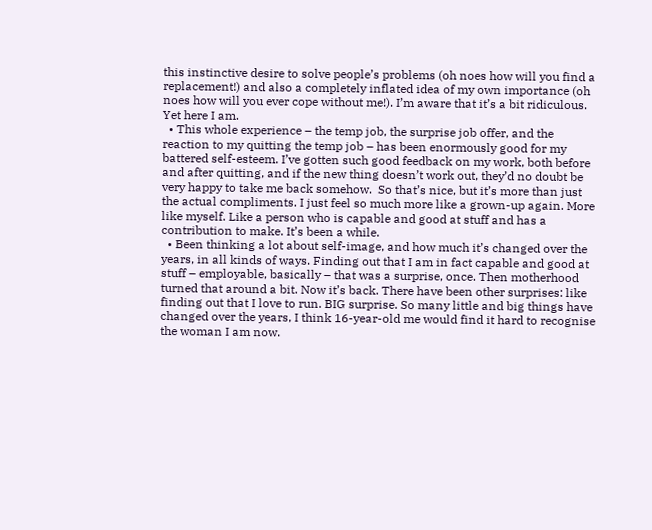this instinctive desire to solve people’s problems (oh noes how will you find a replacement!) and also a completely inflated idea of my own importance (oh noes how will you ever cope without me!). I’m aware that it’s a bit ridiculous. Yet here I am.
  • This whole experience – the temp job, the surprise job offer, and the reaction to my quitting the temp job – has been enormously good for my battered self-esteem. I’ve gotten such good feedback on my work, both before and after quitting, and if the new thing doesn’t work out, they’d no doubt be very happy to take me back somehow.  So that’s nice, but it’s more than just the actual compliments. I just feel so much more like a grown-up again. More like myself. Like a person who is capable and good at stuff and has a contribution to make. It’s been a while.
  • Been thinking a lot about self-image, and how much it’s changed over the years, in all kinds of ways. Finding out that I am in fact capable and good at stuff – employable, basically – that was a surprise, once. Then motherhood turned that around a bit. Now it’s back. There have been other surprises: like finding out that I love to run. BIG surprise. So many little and big things have changed over the years, I think 16-year-old me would find it hard to recognise the woman I am now.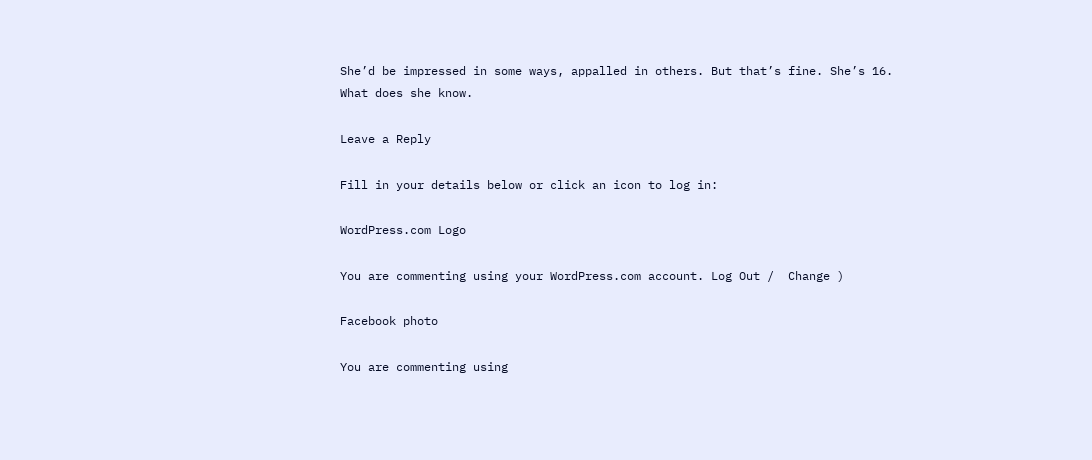She’d be impressed in some ways, appalled in others. But that’s fine. She’s 16. What does she know.

Leave a Reply

Fill in your details below or click an icon to log in:

WordPress.com Logo

You are commenting using your WordPress.com account. Log Out /  Change )

Facebook photo

You are commenting using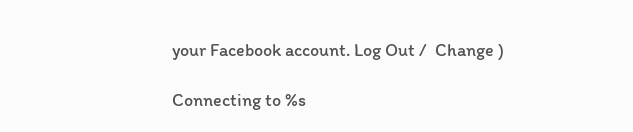your Facebook account. Log Out /  Change )

Connecting to %s